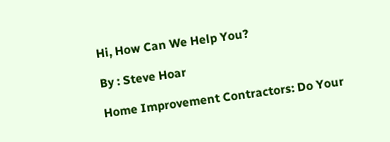Hi, How Can We Help You?

By : Steve Hoar

Home Improvement Contractors: Do Your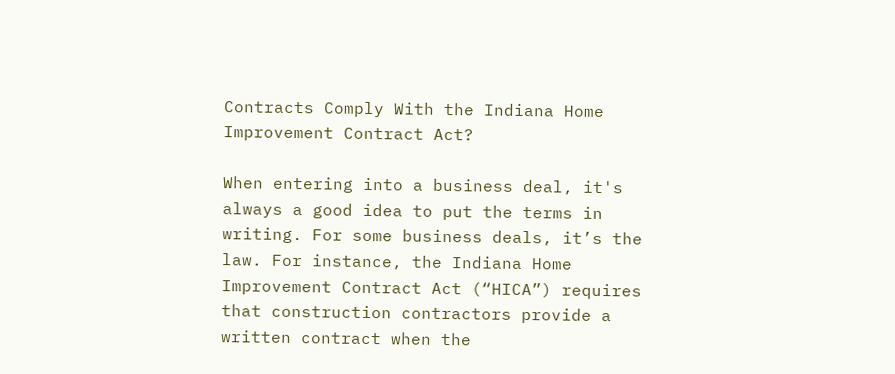Contracts Comply With the Indiana Home Improvement Contract Act?

When entering into a business deal, it's always a good idea to put the terms in writing. For some business deals, it’s the law. For instance, the Indiana Home Improvement Contract Act (“HICA”) requires that construction contractors provide a written contract when the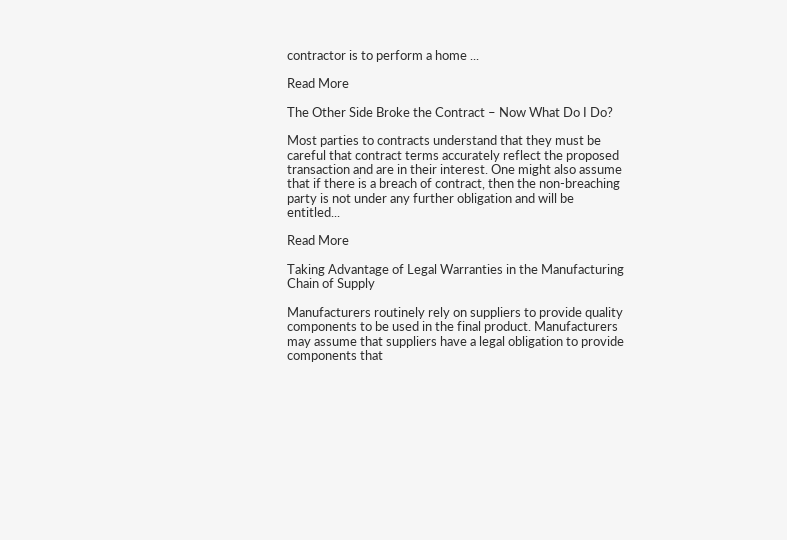contractor is to perform a home ...

Read More

The Other Side Broke the Contract – Now What Do I Do?

Most parties to contracts understand that they must be careful that contract terms accurately reflect the proposed transaction and are in their interest. One might also assume that if there is a breach of contract, then the non-breaching party is not under any further obligation and will be entitled...

Read More

Taking Advantage of Legal Warranties in the Manufacturing Chain of Supply

Manufacturers routinely rely on suppliers to provide quality components to be used in the final product. Manufacturers may assume that suppliers have a legal obligation to provide components that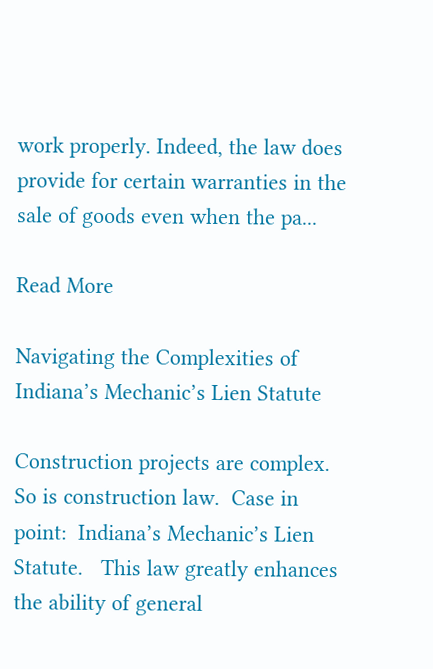work properly. Indeed, the law does provide for certain warranties in the sale of goods even when the pa...

Read More

Navigating the Complexities of Indiana’s Mechanic’s Lien Statute

Construction projects are complex.  So is construction law.  Case in point:  Indiana’s Mechanic’s Lien Statute.   This law greatly enhances the ability of general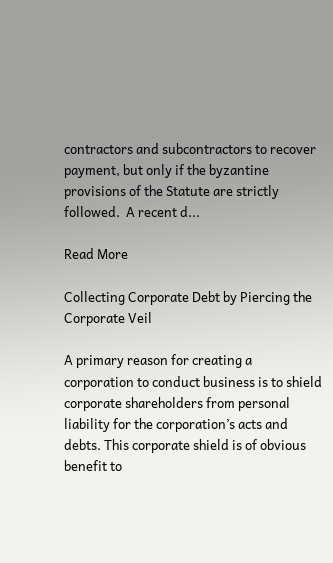contractors and subcontractors to recover payment, but only if the byzantine provisions of the Statute are strictly followed.  A recent d...

Read More

Collecting Corporate Debt by Piercing the Corporate Veil

A primary reason for creating a corporation to conduct business is to shield corporate shareholders from personal liability for the corporation’s acts and debts. This corporate shield is of obvious benefit to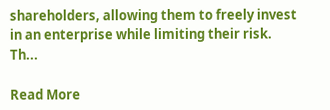shareholders, allowing them to freely invest in an enterprise while limiting their risk. Th...

Read More